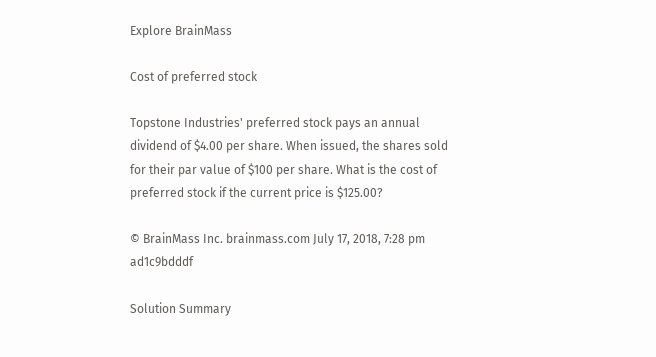Explore BrainMass

Cost of preferred stock

Topstone Industries' preferred stock pays an annual dividend of $4.00 per share. When issued, the shares sold for their par value of $100 per share. What is the cost of preferred stock if the current price is $125.00?

© BrainMass Inc. brainmass.com July 17, 2018, 7:28 pm ad1c9bdddf

Solution Summary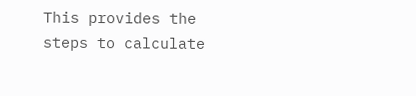This provides the steps to calculate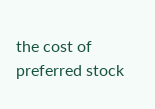the cost of preferred stock